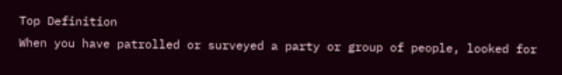Top Definition
When you have patrolled or surveyed a party or group of people, looked for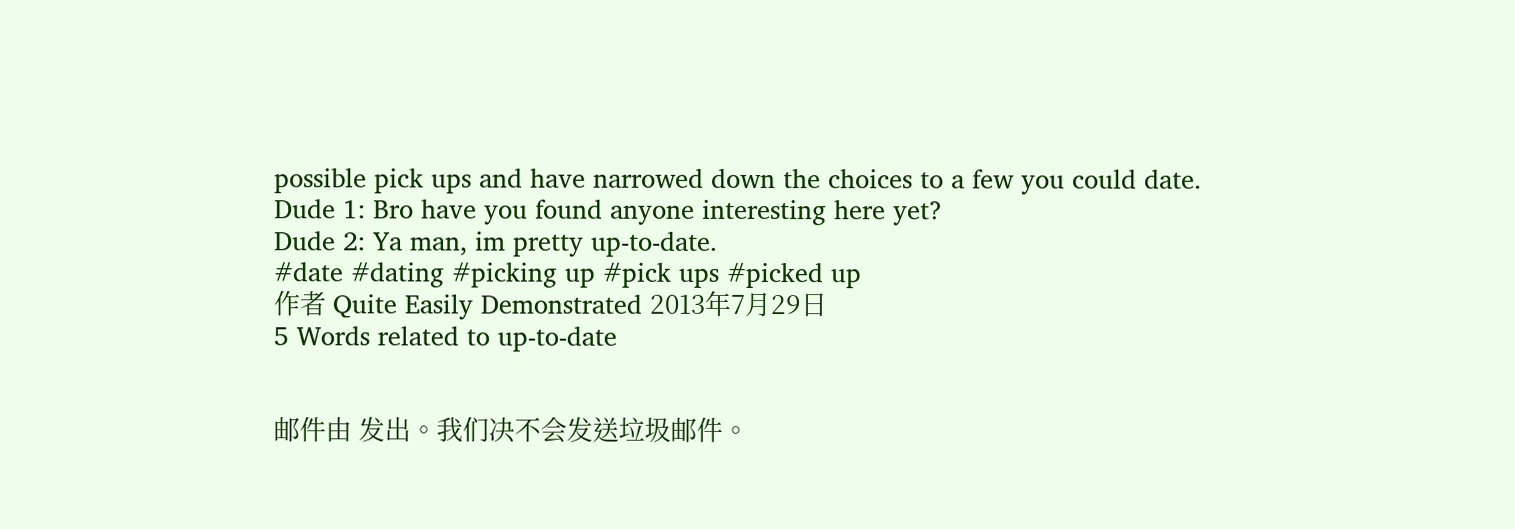possible pick ups and have narrowed down the choices to a few you could date.
Dude 1: Bro have you found anyone interesting here yet?
Dude 2: Ya man, im pretty up-to-date.
#date #dating #picking up #pick ups #picked up
作者 Quite Easily Demonstrated 2013年7月29日
5 Words related to up-to-date


邮件由 发出。我们决不会发送垃圾邮件。